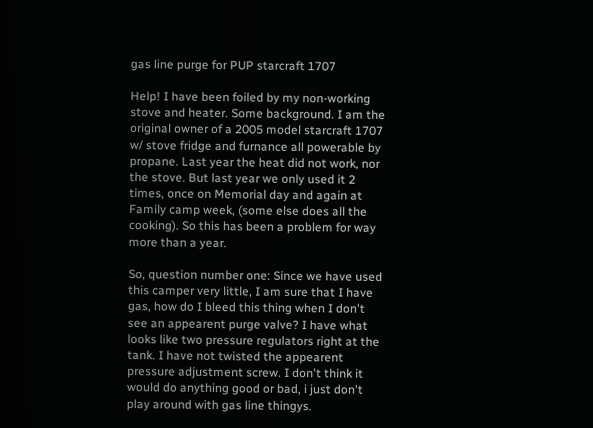gas line purge for PUP starcraft 1707

Help! I have been foiled by my non-working stove and heater. Some background. I am the original owner of a 2005 model starcraft 1707 w/ stove fridge and furnance all powerable by propane. Last year the heat did not work, nor the stove. But last year we only used it 2 times, once on Memorial day and again at Family camp week, (some else does all the cooking). So this has been a problem for way more than a year.

So, question number one: Since we have used this camper very little, I am sure that I have gas, how do I bleed this thing when I don't see an appearent purge valve? I have what looks like two pressure regulators right at the tank. I have not twisted the appearent pressure adjustment screw. I don't think it would do anything good or bad, i just don't play around with gas line thingys.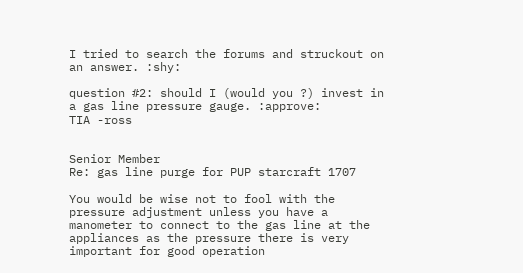I tried to search the forums and struckout on an answer. :shy:

question #2: should I (would you ?) invest in a gas line pressure gauge. :approve:
TIA -ross


Senior Member
Re: gas line purge for PUP starcraft 1707

You would be wise not to fool with the pressure adjustment unless you have a manometer to connect to the gas line at the appliances as the pressure there is very important for good operation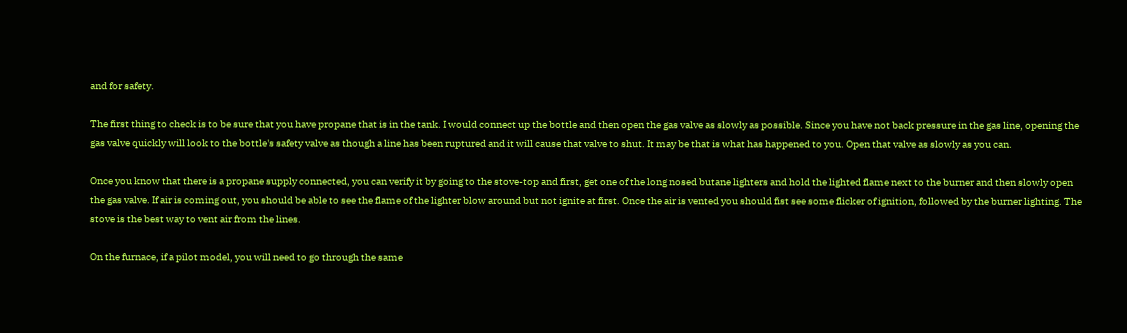and for safety.

The first thing to check is to be sure that you have propane that is in the tank. I would connect up the bottle and then open the gas valve as slowly as possible. Since you have not back pressure in the gas line, opening the gas valve quickly will look to the bottle's safety valve as though a line has been ruptured and it will cause that valve to shut. It may be that is what has happened to you. Open that valve as slowly as you can.

Once you know that there is a propane supply connected, you can verify it by going to the stove-top and first, get one of the long nosed butane lighters and hold the lighted flame next to the burner and then slowly open the gas valve. If air is coming out, you should be able to see the flame of the lighter blow around but not ignite at first. Once the air is vented you should fist see some flicker of ignition, followed by the burner lighting. The stove is the best way to vent air from the lines.

On the furnace, if a pilot model, you will need to go through the same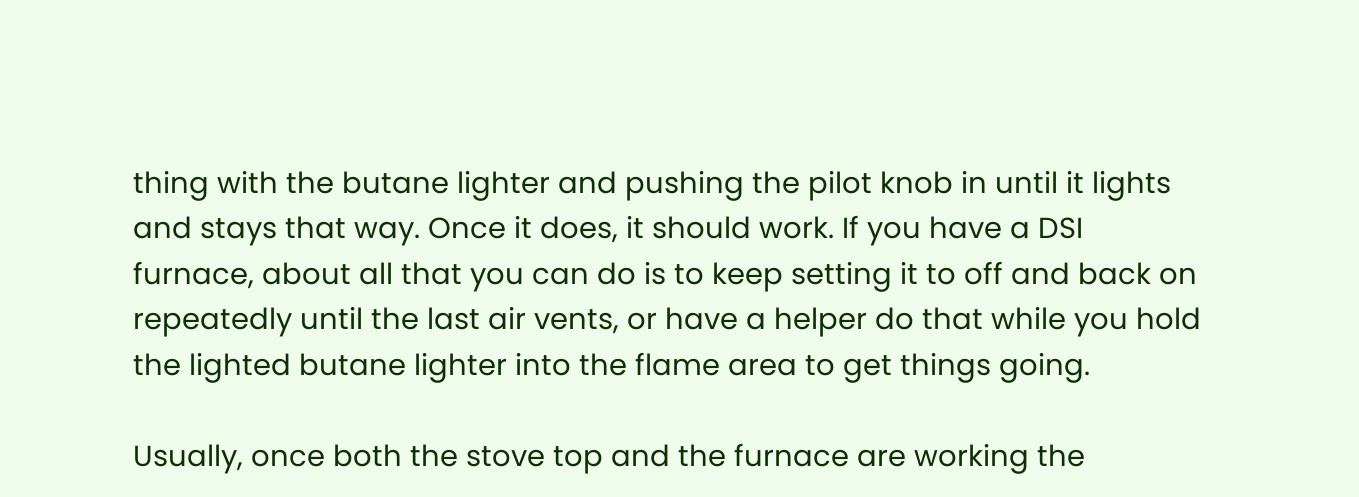thing with the butane lighter and pushing the pilot knob in until it lights and stays that way. Once it does, it should work. If you have a DSI furnace, about all that you can do is to keep setting it to off and back on repeatedly until the last air vents, or have a helper do that while you hold the lighted butane lighter into the flame area to get things going.

Usually, once both the stove top and the furnace are working the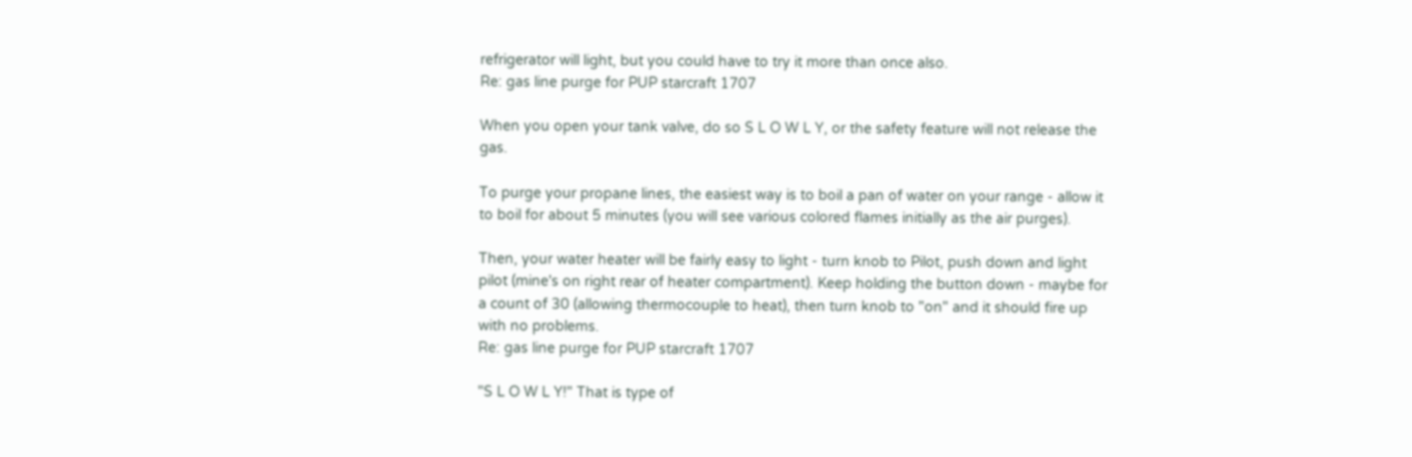refrigerator will light, but you could have to try it more than once also.
Re: gas line purge for PUP starcraft 1707

When you open your tank valve, do so S L O W L Y, or the safety feature will not release the gas.

To purge your propane lines, the easiest way is to boil a pan of water on your range - allow it to boil for about 5 minutes (you will see various colored flames initially as the air purges).

Then, your water heater will be fairly easy to light - turn knob to Pilot, push down and light pilot (mine's on right rear of heater compartment). Keep holding the button down - maybe for a count of 30 (allowing thermocouple to heat), then turn knob to "on" and it should fire up with no problems.
Re: gas line purge for PUP starcraft 1707

"S L O W L Y!" That is type of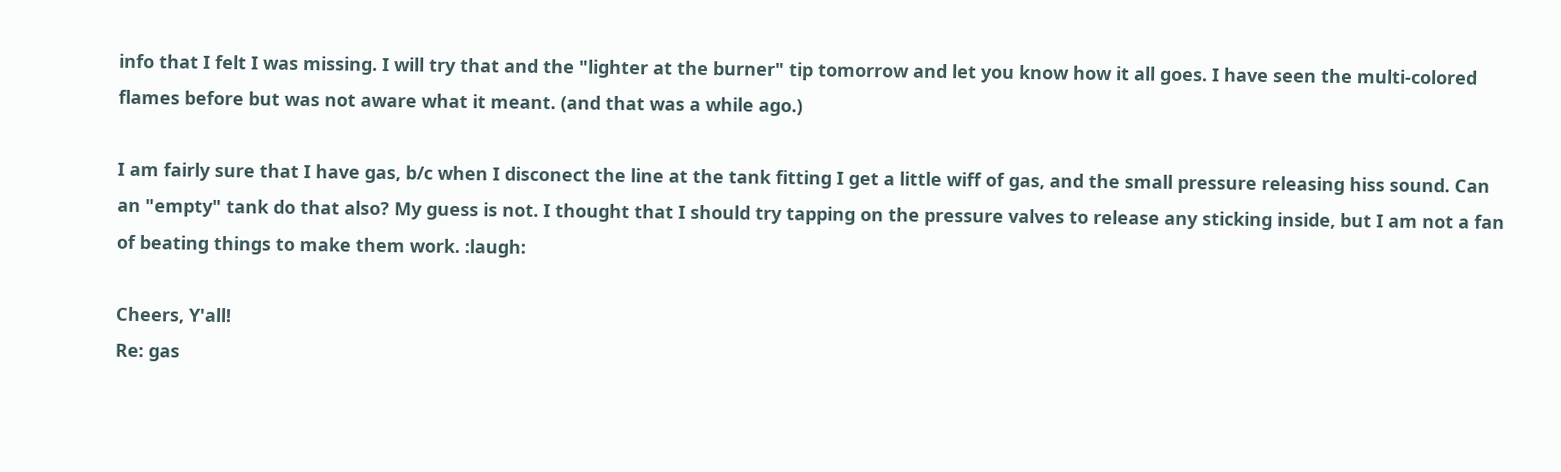info that I felt I was missing. I will try that and the "lighter at the burner" tip tomorrow and let you know how it all goes. I have seen the multi-colored flames before but was not aware what it meant. (and that was a while ago.)

I am fairly sure that I have gas, b/c when I disconect the line at the tank fitting I get a little wiff of gas, and the small pressure releasing hiss sound. Can an "empty" tank do that also? My guess is not. I thought that I should try tapping on the pressure valves to release any sticking inside, but I am not a fan of beating things to make them work. :laugh:

Cheers, Y'all!
Re: gas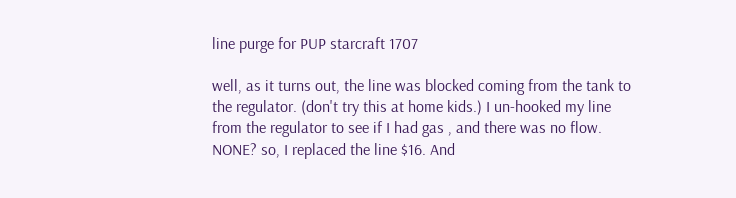line purge for PUP starcraft 1707

well, as it turns out, the line was blocked coming from the tank to the regulator. (don't try this at home kids.) I un-hooked my line from the regulator to see if I had gas , and there was no flow. NONE? so, I replaced the line $16. And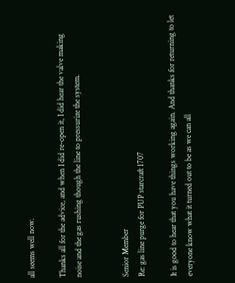all seems well now.

Thanks all for the advice, and when I did re-open it, I did hear the valve making noise and the gas rushing though the line to pressurize the system.


Senior Member
Re: gas line purge for PUP starcraft 1707

It is good to hear that you have things working again. And thanks for returning to let everyone know what it turned out to be as we can all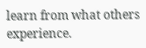learn from what others experience.